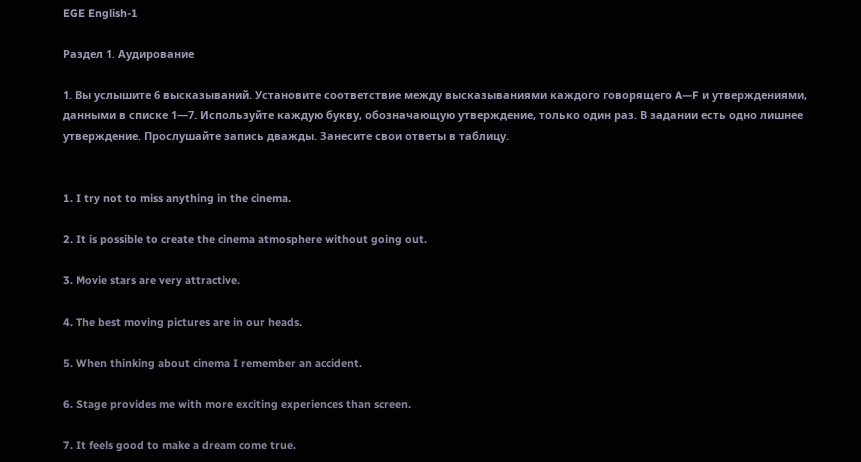EGE English-1

Раздел 1. Аудирование

1. Вы услышите 6 высказываний. Установите соответствие между высказываниями каждого говорящего A—F и утверждениями, данными в списке 1—7. Используйте каждую букву, обозначающую утверждение, только один раз. В задании есть одно лишнее утверждение. Прослушайте запись дважды. Занесите свои ответы в таблицу.


1. I try not to miss anything in the cinema.

2. It is possible to create the cinema atmosphere without going out.

3. Movie stars are very attractive.

4. The best moving pictures are in our heads.

5. When thinking about cinema I remember an accident.

6. Stage provides me with more exciting experiences than screen.

7. It feels good to make a dream come true.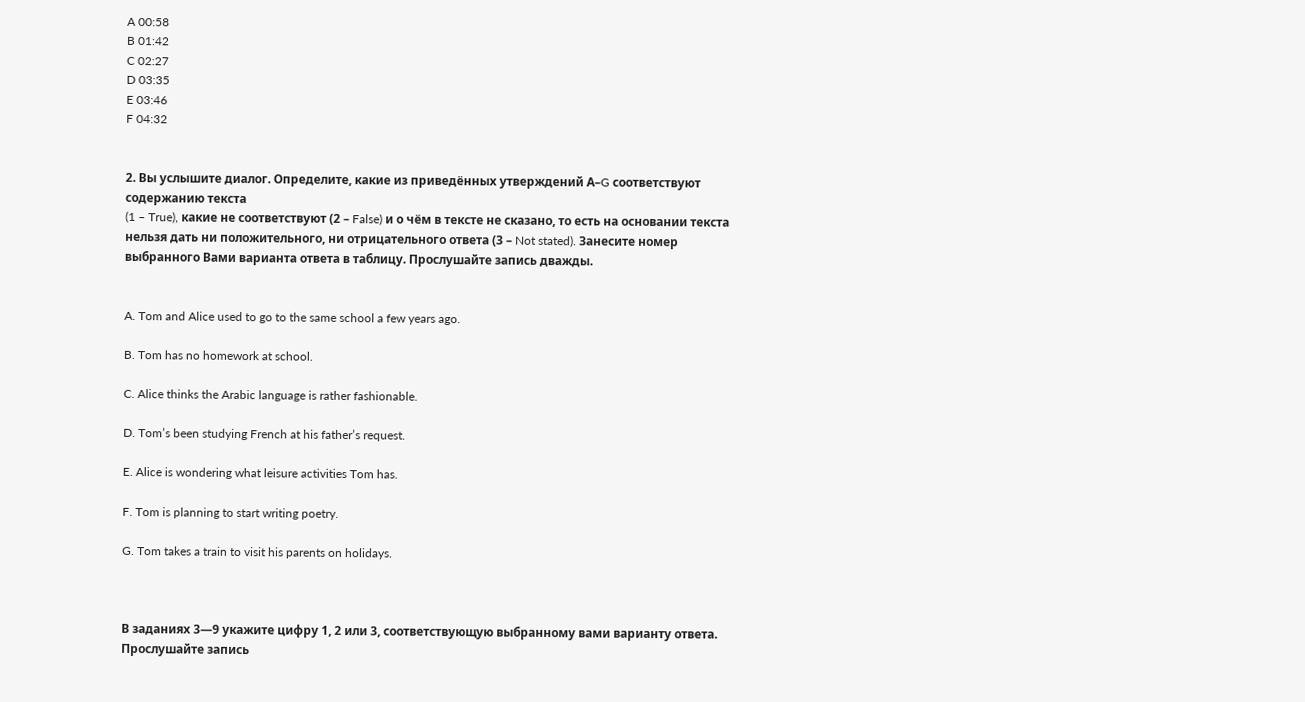A 00:58
B 01:42
C 02:27
D 03:35
E 03:46
F 04:32


2. Вы услышите диалог. Определите, какие из приведённых утверждений А–G соответствуют содержанию текста
(1 – True), какие не соответствуют (2 – False) и о чём в тексте не сказано, то есть на основании текста нельзя дать ни положительного, ни отрицательного ответа (3 – Not stated). Занесите номер выбранного Вами варианта ответа в таблицу. Прослушайте запись дважды.


A. Tom and Alice used to go to the same school a few years ago.

B. Tom has no homework at school.

C. Alice thinks the Arabic language is rather fashionable.

D. Tom’s been studying French at his father’s request.

E. Alice is wondering what leisure activities Tom has.

F. Tom is planning to start writing poetry.

G. Tom takes a train to visit his parents on holidays.



В заданиях 3—9 укажите цифру 1, 2 или 3, соответствующую выбранному вами варианту ответа. Прослушайте запись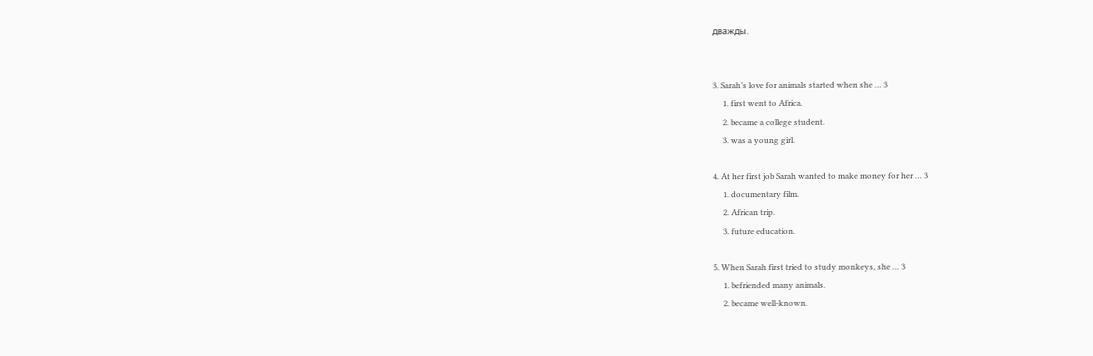дважды.


3. Sarah’s love for animals started when she … 3
     1. first went to Africa.
     2. became a college student.
     3. was a young girl.

4. At her first job Sarah wanted to make money for her … 3
     1. documentary film.
     2. African trip.
     3. future education.

5. When Sarah first tried to study monkeys, she … 3
     1. befriended many animals.
     2. became well-known.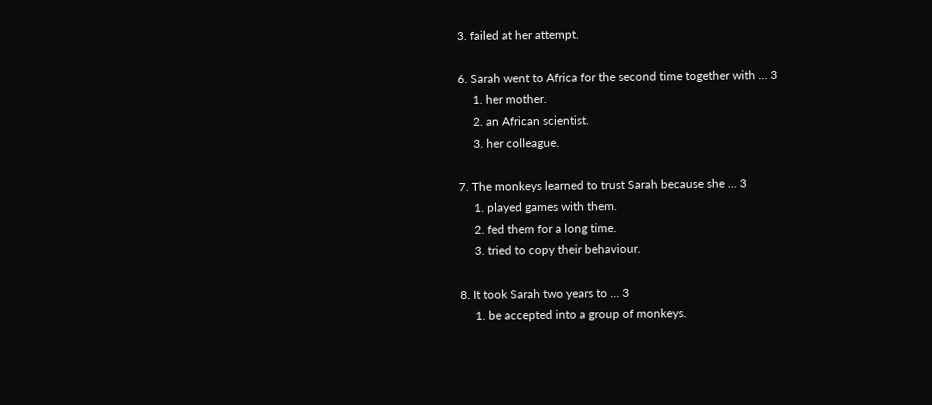3. failed at her attempt.

6. Sarah went to Africa for the second time together with … 3
     1. her mother.
     2. an African scientist.
     3. her colleague.

7. The monkeys learned to trust Sarah because she … 3
     1. played games with them.
     2. fed them for a long time.
     3. tried to copy their behaviour.

8. It took Sarah two years to … 3
     1. be accepted into a group of monkeys.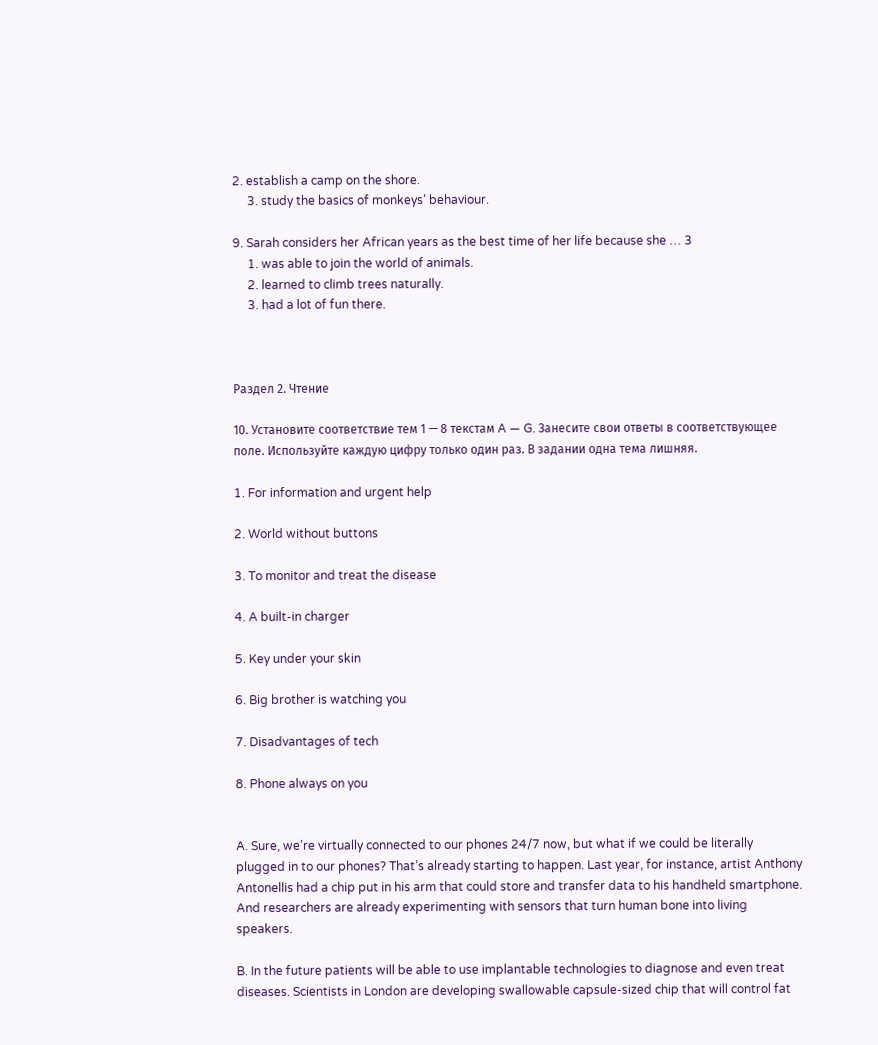2. establish a camp on the shore.
     3. study the basics of monkeys’ behaviour.

9. Sarah considers her African years as the best time of her life because she … 3
     1. was able to join the world of animals.
     2. learned to climb trees naturally.
     3. had a lot of fun there.



Раздел 2. Чтение

10. Установите соответствие тем 1 — 8 текстам A — G. Занесите свои ответы в соответствующее поле. Используйте каждую цифру только один раз. В задании одна тема лишняя.

1. For information and urgent help

2. World without buttons

3. To monitor and treat the disease

4. A built-in charger

5. Key under your skin

6. Big brother is watching you

7. Disadvantages of tech

8. Phone always on you


A. Sure, we’re virtually connected to our phones 24/7 now, but what if we could be literally plugged in to our phones? That’s already starting to happen. Last year, for instance, artist Anthony Antonellis had a chip put in his arm that could store and transfer data to his handheld smartphone. And researchers are already experimenting with sensors that turn human bone into living speakers.

B. In the future patients will be able to use implantable technologies to diagnose and even treat diseases. Scientists in London are developing swallowable capsule-sized chip that will control fat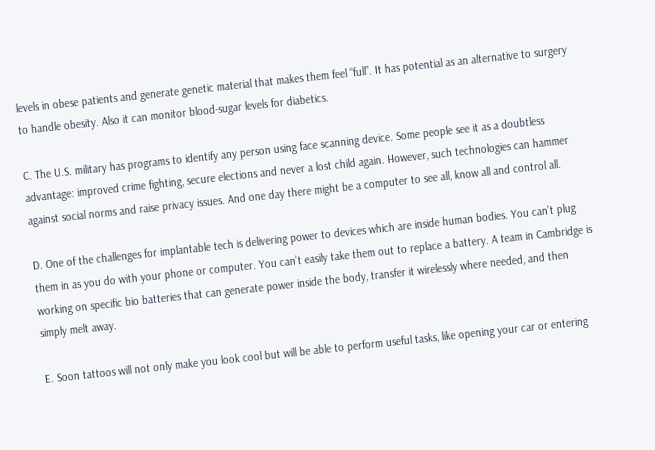levels in obese patients and generate genetic material that makes them feel “full”. It has potential as an alternative to surgery to handle obesity. Also it can monitor blood-sugar levels for diabetics.

C. The U.S. military has programs to identify any person using face scanning device. Some people see it as a doubtless advantage: improved crime fighting, secure elections and never a lost child again. However, such technologies can hammer against social norms and raise privacy issues. And one day there might be a computer to see all, know all and control all.

D. One of the challenges for implantable tech is delivering power to devices which are inside human bodies. You can’t plug them in as you do with your phone or computer. You can’t easily take them out to replace a battery. A team in Cambridge is working on specific bio batteries that can generate power inside the body, transfer it wirelessly where needed, and then simply melt away.

E. Soon tattoos will not only make you look cool but will be able to perform useful tasks, like opening your car or entering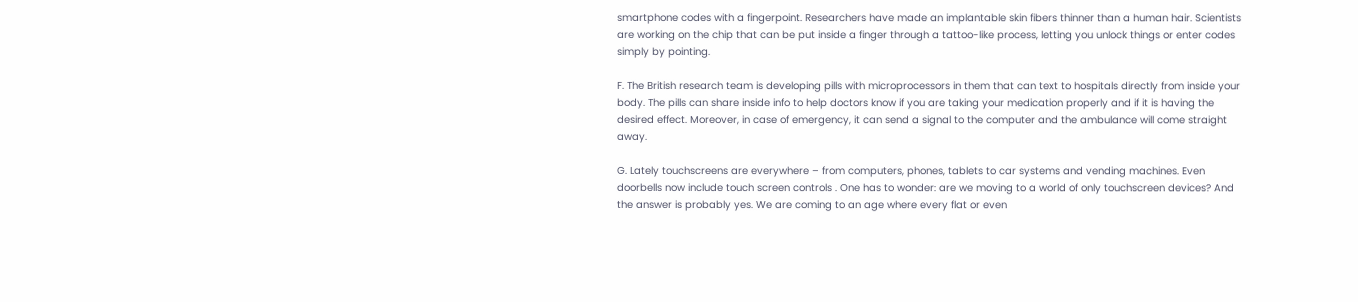smartphone codes with a fingerpoint. Researchers have made an implantable skin fibers thinner than a human hair. Scientists are working on the chip that can be put inside a finger through a tattoo-like process, letting you unlock things or enter codes simply by pointing.

F. The British research team is developing pills with microprocessors in them that can text to hospitals directly from inside your body. The pills can share inside info to help doctors know if you are taking your medication properly and if it is having the desired effect. Moreover, in case of emergency, it can send a signal to the computer and the ambulance will come straight away.

G. Lately touchscreens are everywhere – from computers, phones, tablets to car systems and vending machines. Even doorbells now include touch screen controls . One has to wonder: are we moving to a world of only touchscreen devices? And the answer is probably yes. We are coming to an age where every flat or even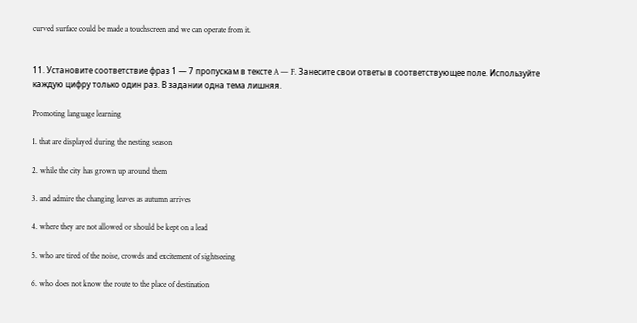curved surface could be made a touchscreen and we can operate from it.


11. Установите соответствие фраз 1 — 7 пропускам в тексте A — F. Занесите свои ответы в соответствующее поле. Используйте каждую цифру только один раз. В задании одна тема лишняя.

Promoting language learning

1. that are displayed during the nesting season

2. while the city has grown up around them

3. and admire the changing leaves as autumn arrives

4. where they are not allowed or should be kept on a lead

5. who are tired of the noise, crowds and excitement of sightseeing

6. who does not know the route to the place of destination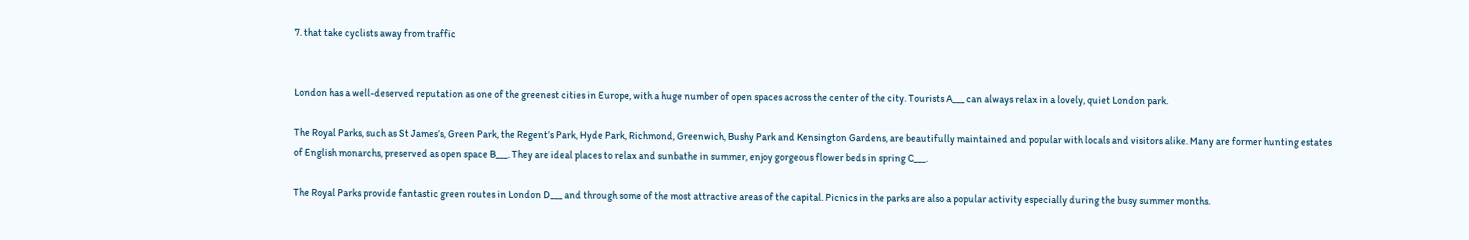7. that take cyclists away from traffic


London has a well-deserved reputation as one of the greenest cities in Europe, with a huge number of open spaces across the center of the city. Tourists A___ can always relax in a lovely, quiet London park.

The Royal Parks, such as St James’s, Green Park, the Regent’s Park, Hyde Park, Richmond, Greenwich, Bushy Park and Kensington Gardens, are beautifully maintained and popular with locals and visitors alike. Many are former hunting estates of English monarchs, preserved as open space B___. They are ideal places to relax and sunbathe in summer, enjoy gorgeous flower beds in spring C___.

The Royal Parks provide fantastic green routes in London D___ and through some of the most attractive areas of the capital. Picnics in the parks are also a popular activity especially during the busy summer months.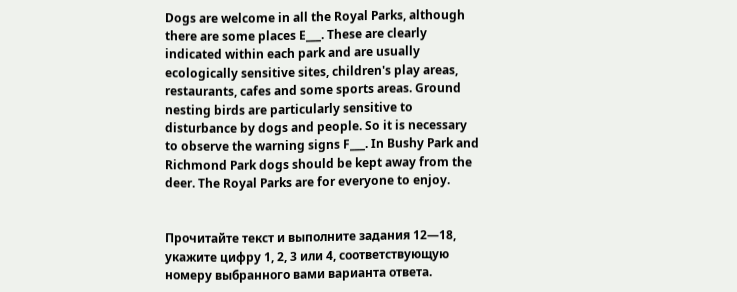Dogs are welcome in all the Royal Parks, although there are some places E___. These are clearly indicated within each park and are usually ecologically sensitive sites, children's play areas, restaurants, cafes and some sports areas. Ground nesting birds are particularly sensitive to disturbance by dogs and people. So it is necessary to observe the warning signs F___. In Bushy Park and Richmond Park dogs should be kept away from the deer. The Royal Parks are for everyone to enjoy.


Прочитайте текст и выполните задания 12—18, укажите цифру 1, 2, 3 или 4, соответствующую номеру выбранного вами варианта ответа.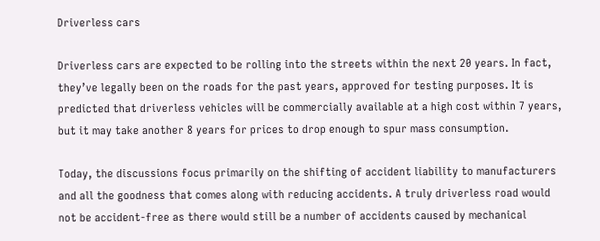Driverless cars

Driverless cars are expected to be rolling into the streets within the next 20 years. In fact, they’ve legally been on the roads for the past years, approved for testing purposes. It is predicted that driverless vehicles will be commercially available at a high cost within 7 years, but it may take another 8 years for prices to drop enough to spur mass consumption.

Today, the discussions focus primarily on the shifting of accident liability to manufacturers and all the goodness that comes along with reducing accidents. A truly driverless road would not be accident-free as there would still be a number of accidents caused by mechanical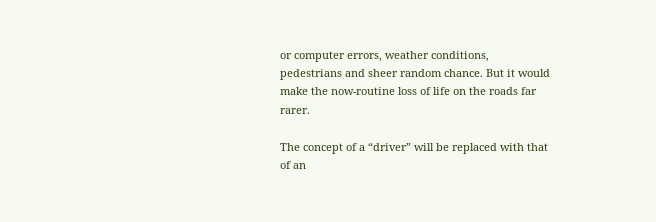or computer errors, weather conditions, pedestrians and sheer random chance. But it would make the now-routine loss of life on the roads far rarer.

The concept of a “driver” will be replaced with that of an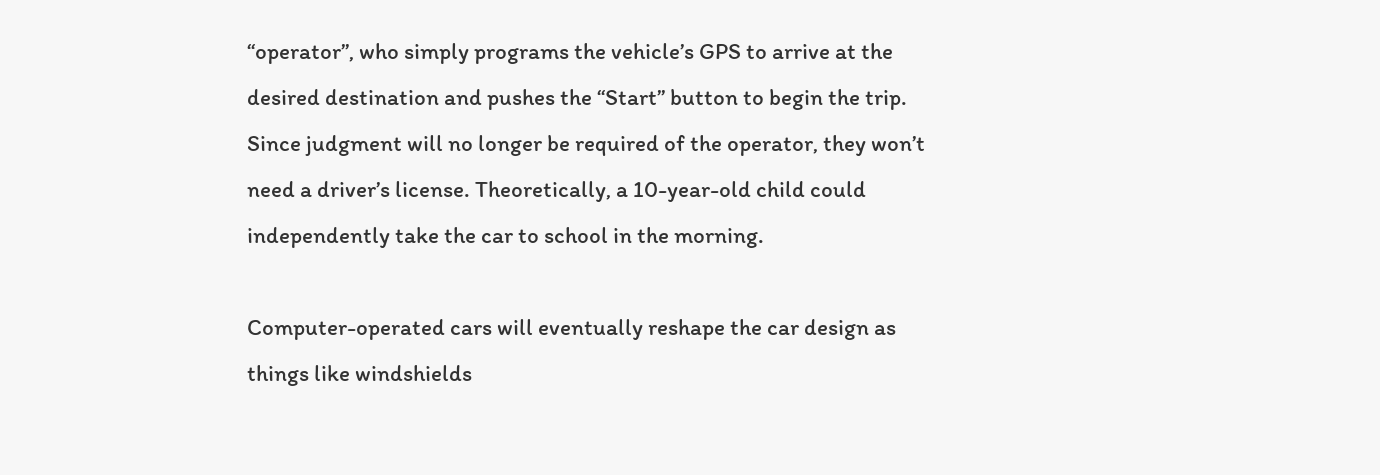“operator”, who simply programs the vehicle’s GPS to arrive at the desired destination and pushes the “Start” button to begin the trip. Since judgment will no longer be required of the operator, they won’t need a driver’s license. Theoretically, a 10-year-old child could independently take the car to school in the morning.

Computer-operated cars will eventually reshape the car design as things like windshields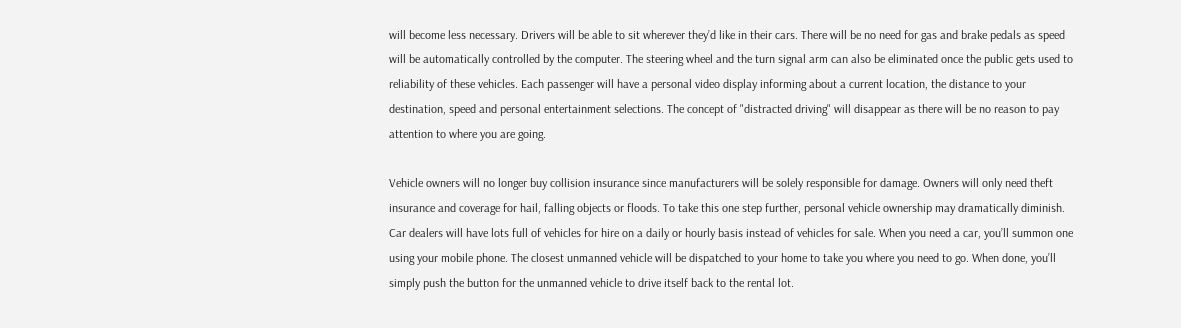will become less necessary. Drivers will be able to sit wherever they’d like in their cars. There will be no need for gas and brake pedals as speed will be automatically controlled by the computer. The steering wheel and the turn signal arm can also be eliminated once the public gets used to reliability of these vehicles. Each passenger will have a personal video display informing about a current location, the distance to your destination, speed and personal entertainment selections. The concept of "distracted driving" will disappear as there will be no reason to pay attention to where you are going.

Vehicle owners will no longer buy collision insurance since manufacturers will be solely responsible for damage. Owners will only need theft insurance and coverage for hail, falling objects or floods. To take this one step further, personal vehicle ownership may dramatically diminish. Car dealers will have lots full of vehicles for hire on a daily or hourly basis instead of vehicles for sale. When you need a car, you’ll summon one using your mobile phone. The closest unmanned vehicle will be dispatched to your home to take you where you need to go. When done, you’ll simply push the button for the unmanned vehicle to drive itself back to the rental lot.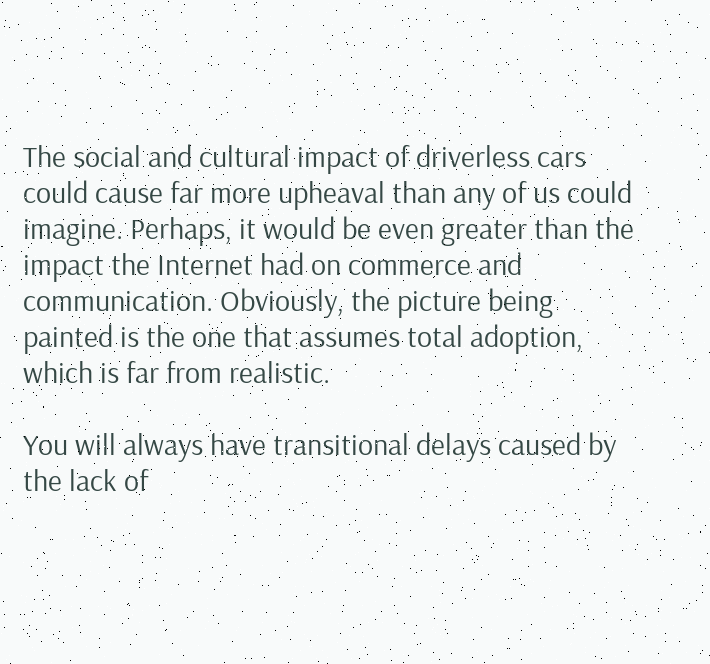The social and cultural impact of driverless cars could cause far more upheaval than any of us could imagine. Perhaps, it would be even greater than the impact the Internet had on commerce and communication. Obviously, the picture being painted is the one that assumes total adoption, which is far from realistic.

You will always have transitional delays caused by the lack of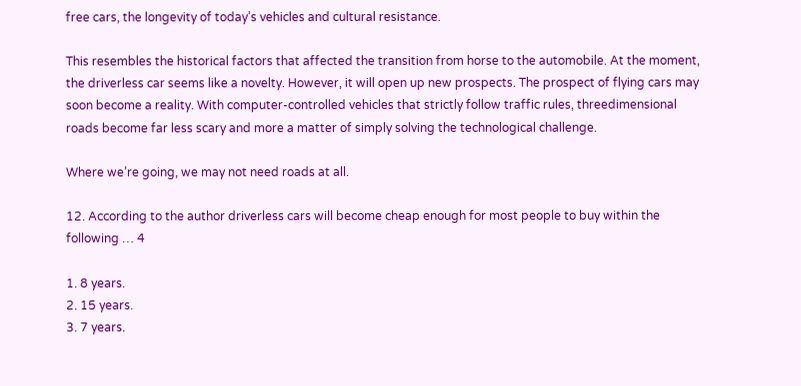free cars, the longevity of today’s vehicles and cultural resistance.

This resembles the historical factors that affected the transition from horse to the automobile. At the moment, the driverless car seems like a novelty. However, it will open up new prospects. The prospect of flying cars may soon become a reality. With computer-controlled vehicles that strictly follow traffic rules, threedimensional roads become far less scary and more a matter of simply solving the technological challenge.

Where we’re going, we may not need roads at all.

12. According to the author driverless cars will become cheap enough for most people to buy within the following … 4

1. 8 years.
2. 15 years.
3. 7 years.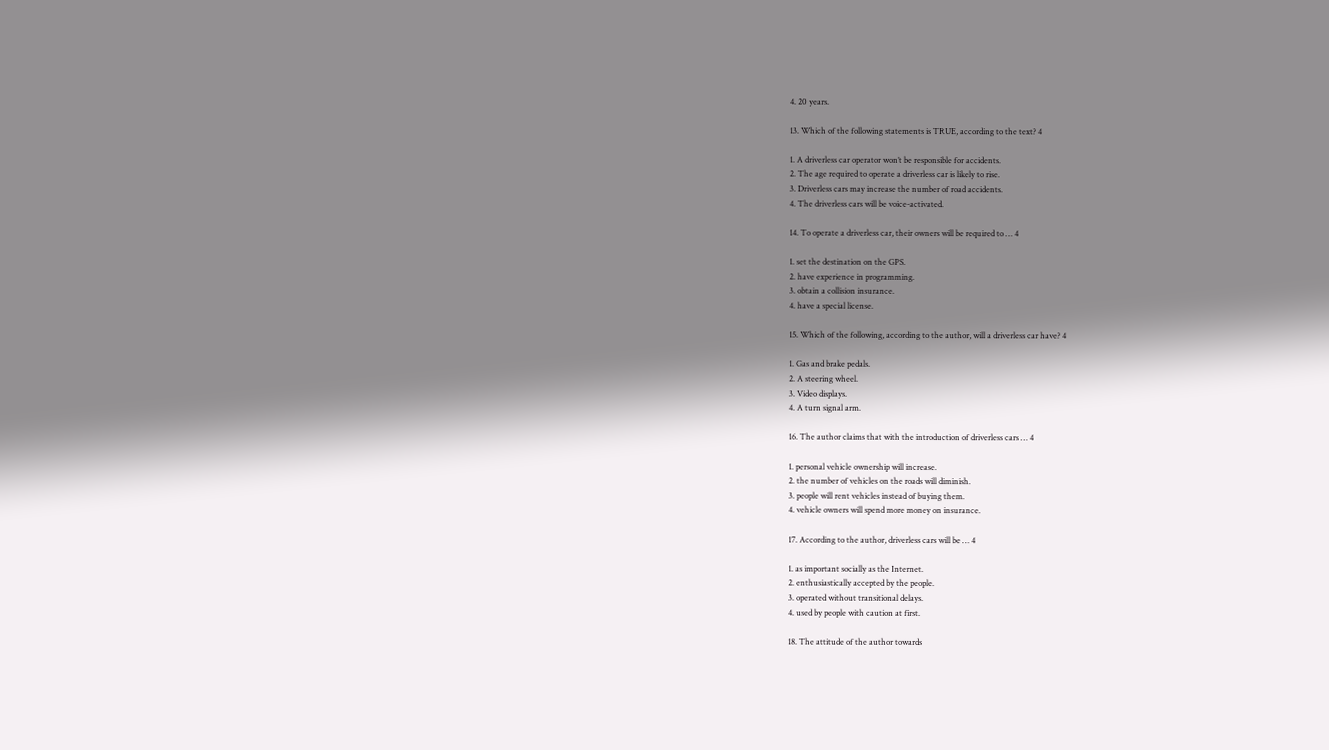4. 20 years.

13. Which of the following statements is TRUE, according to the text? 4

1. A driverless car operator won’t be responsible for accidents.
2. The age required to operate a driverless car is likely to rise.
3. Driverless cars may increase the number of road accidents.
4. The driverless cars will be voice-activated.

14. To operate a driverless car, their owners will be required to … 4

1. set the destination on the GPS.
2. have experience in programming.
3. obtain a collision insurance.
4. have a special license.

15. Which of the following, according to the author, will a driverless car have? 4

1. Gas and brake pedals.
2. A steering wheel.
3. Video displays.
4. A turn signal arm.

16. The author claims that with the introduction of driverless cars … 4

1. personal vehicle ownership will increase.
2. the number of vehicles on the roads will diminish.
3. people will rent vehicles instead of buying them.
4. vehicle owners will spend more money on insurance.

17. According to the author, driverless cars will be … 4

1. as important socially as the Internet.
2. enthusiastically accepted by the people.
3. operated without transitional delays.
4. used by people with caution at first.

18. The attitude of the author towards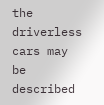the driverless cars may be described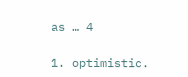as … 4

1. optimistic.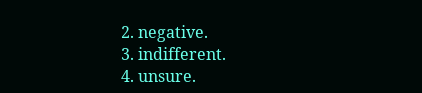2. negative.
3. indifferent.
4. unsure.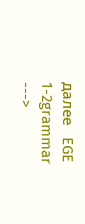далее   EGE 1-2grammar --->